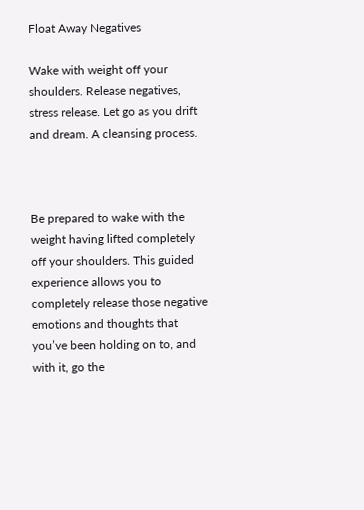Float Away Negatives

Wake with weight off your shoulders. Release negatives, stress release. Let go as you drift and dream. A cleansing process.



Be prepared to wake with the weight having lifted completely off your shoulders. This guided experience allows you to completely release those negative emotions and thoughts that you’ve been holding on to, and with it, go the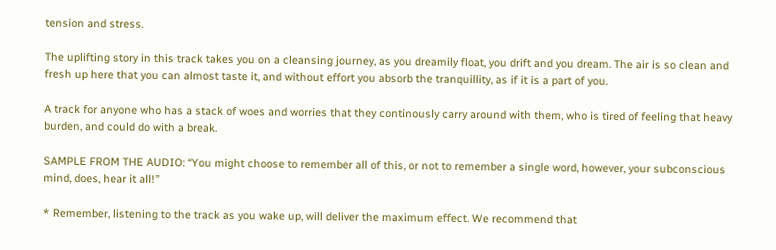tension and stress.

The uplifting story in this track takes you on a cleansing journey, as you dreamily float, you drift and you dream. The air is so clean and fresh up here that you can almost taste it, and without effort you absorb the tranquillity, as if it is a part of you.

A track for anyone who has a stack of woes and worries that they continously carry around with them, who is tired of feeling that heavy burden, and could do with a break.

SAMPLE FROM THE AUDIO: “You might choose to remember all of this, or not to remember a single word, however, your subconscious mind, does, hear it all!”

* Remember, listening to the track as you wake up, will deliver the maximum effect. We recommend that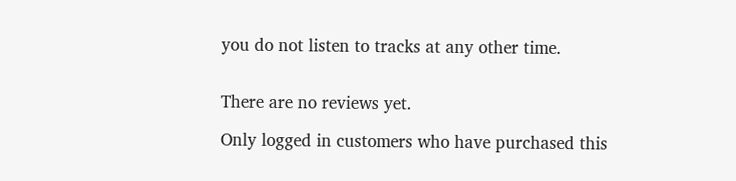you do not listen to tracks at any other time.


There are no reviews yet.

Only logged in customers who have purchased this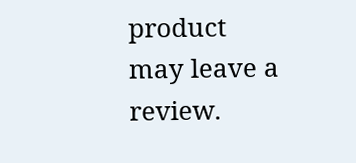product may leave a review.